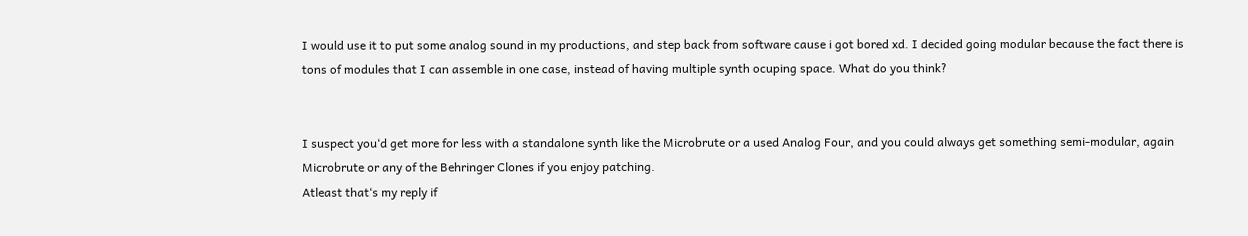I would use it to put some analog sound in my productions, and step back from software cause i got bored xd. I decided going modular because the fact there is tons of modules that I can assemble in one case, instead of having multiple synth ocuping space. What do you think?


I suspect you‘d get more for less with a standalone synth like the Microbrute or a used Analog Four, and you could always get something semi-modular, again Microbrute or any of the Behringer Clones if you enjoy patching.
Atleast that‘s my reply if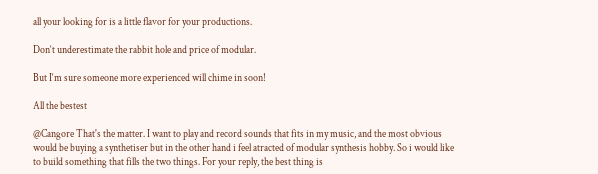all your looking for is a little flavor for your productions.

Don‘t underestimate the rabbit hole and price of modular.

But I‘m sure someone more experienced will chime in soon!

All the bestest

@Cangore That's the matter. I want to play and record sounds that fits in my music, and the most obvious would be buying a synthetiser but in the other hand i feel atracted of modular synthesis hobby. So i would like to build something that fills the two things. For your reply, the best thing is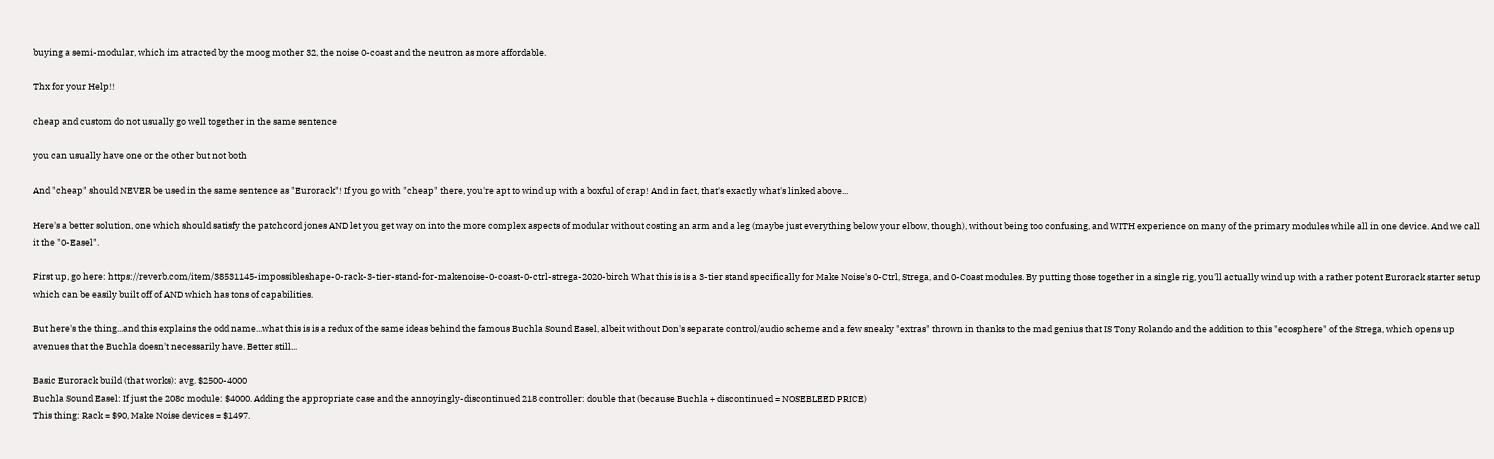buying a semi-modular, which im atracted by the moog mother 32, the noise 0-coast and the neutron as more affordable.

Thx for your Help!!

cheap and custom do not usually go well together in the same sentence

you can usually have one or the other but not both

And "cheap" should NEVER be used in the same sentence as "Eurorack"! If you go with "cheap" there, you're apt to wind up with a boxful of crap! And in fact, that's exactly what's linked above...

Here's a better solution, one which should satisfy the patchcord jones AND let you get way on into the more complex aspects of modular without costing an arm and a leg (maybe just everything below your elbow, though), without being too confusing, and WITH experience on many of the primary modules while all in one device. And we call it the "0-Easel".

First up, go here: https://reverb.com/item/38531145-impossibleshape-0-rack-3-tier-stand-for-makenoise-0-coast-0-ctrl-strega-2020-birch What this is is a 3-tier stand specifically for Make Noise's 0-Ctrl, Strega, and 0-Coast modules. By putting those together in a single rig, you'll actually wind up with a rather potent Eurorack starter setup which can be easily built off of AND which has tons of capabilities.

But here's the thing...and this explains the odd name...what this is is a redux of the same ideas behind the famous Buchla Sound Easel, albeit without Don's separate control/audio scheme and a few sneaky "extras" thrown in thanks to the mad genius that IS Tony Rolando and the addition to this "ecosphere" of the Strega, which opens up avenues that the Buchla doesn't necessarily have. Better still...

Basic Eurorack build (that works): avg. $2500-4000
Buchla Sound Easel: If just the 208c module: $4000. Adding the appropriate case and the annoyingly-discontinued 218 controller: double that (because Buchla + discontinued = NOSEBLEED PRICE)
This thing: Rack = $90, Make Noise devices = $1497.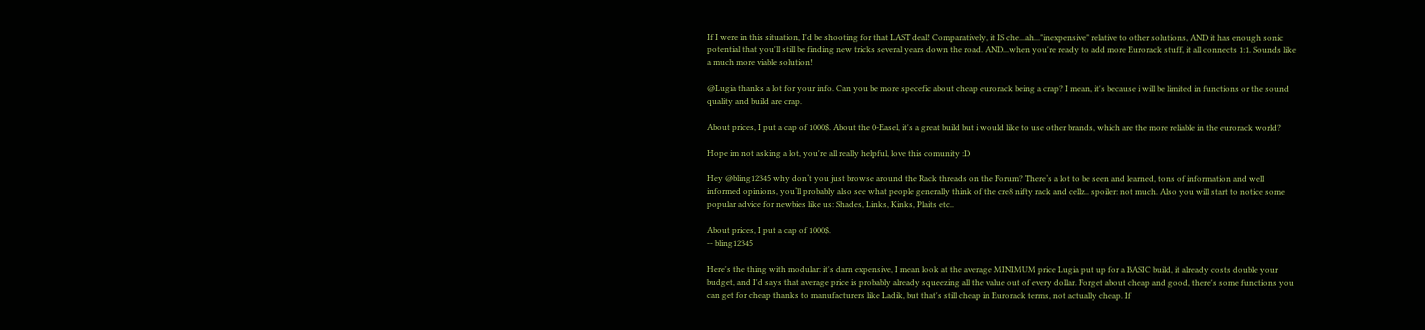If I were in this situation, I'd be shooting for that LAST deal! Comparatively, it IS che...ah..."inexpensive" relative to other solutions, AND it has enough sonic potential that you'll still be finding new tricks several years down the road. AND...when you're ready to add more Eurorack stuff, it all connects 1:1. Sounds like a much more viable solution!

@Lugia thanks a lot for your info. Can you be more specefic about cheap eurorack being a crap? I mean, it's because i will be limited in functions or the sound quality and build are crap.

About prices, I put a cap of 1000$. About the 0-Easel, it's a great build but i would like to use other brands, which are the more reliable in the eurorack world?

Hope im not asking a lot, you're all really helpful, love this comunity :D

Hey @bling12345 why don‘t you just browse around the Rack threads on the Forum? There‘s a lot to be seen and learned, tons of information and well informed opinions, you‘ll probably also see what people generally think of the cre8 nifty rack and cellz.. spoiler: not much. Also you will start to notice some popular advice for newbies like us: Shades, Links, Kinks, Plaits etc..

About prices, I put a cap of 1000$.
-- bling12345

Here's the thing with modular: it's darn expensive, I mean look at the average MINIMUM price Lugia put up for a BASIC build, it already costs double your budget, and I'd says that average price is probably already squeezing all the value out of every dollar. Forget about cheap and good, there's some functions you can get for cheap thanks to manufacturers like Ladik, but that's still cheap in Eurorack terms, not actually cheap. If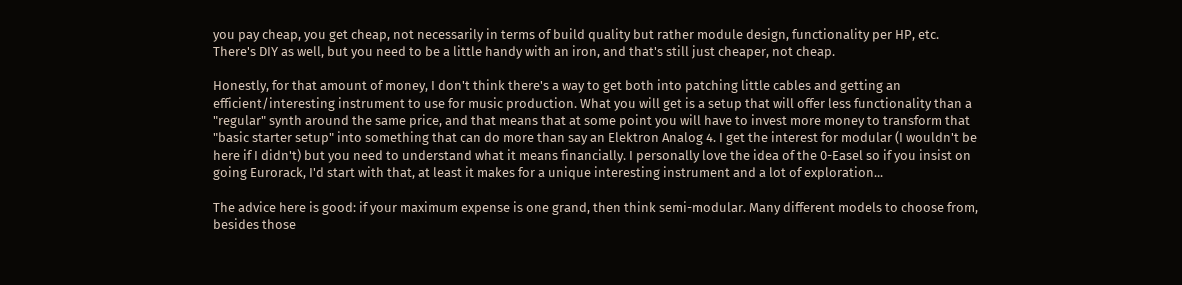you pay cheap, you get cheap, not necessarily in terms of build quality but rather module design, functionality per HP, etc. There's DIY as well, but you need to be a little handy with an iron, and that's still just cheaper, not cheap.

Honestly, for that amount of money, I don't think there's a way to get both into patching little cables and getting an efficient/interesting instrument to use for music production. What you will get is a setup that will offer less functionality than a "regular" synth around the same price, and that means that at some point you will have to invest more money to transform that "basic starter setup" into something that can do more than say an Elektron Analog 4. I get the interest for modular (I wouldn't be here if I didn't) but you need to understand what it means financially. I personally love the idea of the 0-Easel so if you insist on going Eurorack, I'd start with that, at least it makes for a unique interesting instrument and a lot of exploration...

The advice here is good: if your maximum expense is one grand, then think semi-modular. Many different models to choose from, besides those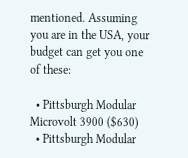mentioned. Assuming you are in the USA, your budget can get you one of these:

  • Pittsburgh Modular Microvolt 3900 ($630)
  • Pittsburgh Modular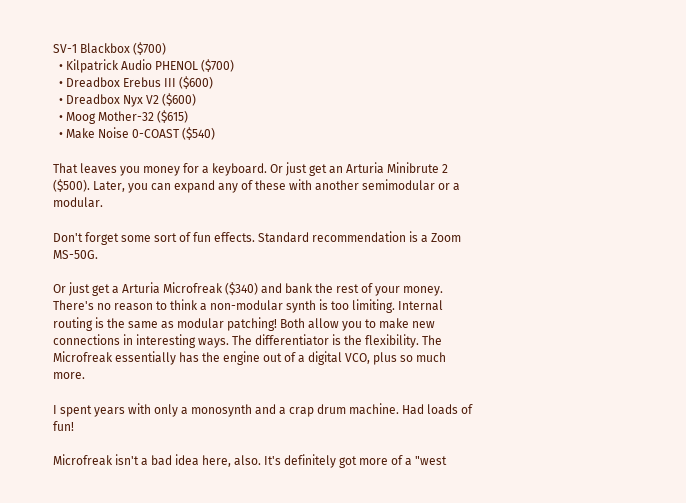SV-1 Blackbox ($700)
  • Kilpatrick Audio PHENOL ($700)
  • Dreadbox Erebus III ($600)
  • Dreadbox Nyx V2 ($600)
  • Moog Mother-32 ($615)
  • Make Noise 0-COAST ($540)

That leaves you money for a keyboard. Or just get an Arturia Minibrute 2 ($500). Later, you can expand any of these with another semimodular or a modular.

Don't forget some sort of fun effects. Standard recommendation is a Zoom MS-50G.

Or just get a Arturia Microfreak ($340) and bank the rest of your money. There's no reason to think a non-modular synth is too limiting. Internal routing is the same as modular patching! Both allow you to make new connections in interesting ways. The differentiator is the flexibility. The Microfreak essentially has the engine out of a digital VCO, plus so much more.

I spent years with only a monosynth and a crap drum machine. Had loads of fun!

Microfreak isn't a bad idea here, also. It's definitely got more of a "west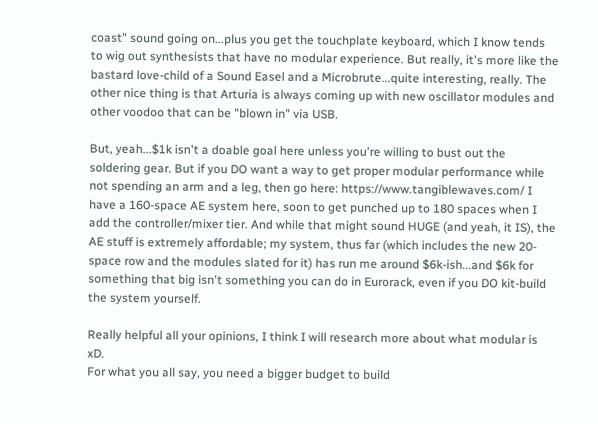coast" sound going on...plus you get the touchplate keyboard, which I know tends to wig out synthesists that have no modular experience. But really, it's more like the bastard love-child of a Sound Easel and a Microbrute...quite interesting, really. The other nice thing is that Arturia is always coming up with new oscillator modules and other voodoo that can be "blown in" via USB.

But, yeah...$1k isn't a doable goal here unless you're willing to bust out the soldering gear. But if you DO want a way to get proper modular performance while not spending an arm and a leg, then go here: https://www.tangiblewaves.com/ I have a 160-space AE system here, soon to get punched up to 180 spaces when I add the controller/mixer tier. And while that might sound HUGE (and yeah, it IS), the AE stuff is extremely affordable; my system, thus far (which includes the new 20-space row and the modules slated for it) has run me around $6k-ish...and $6k for something that big isn't something you can do in Eurorack, even if you DO kit-build the system yourself.

Really helpful all your opinions, I think I will research more about what modular is xD.
For what you all say, you need a bigger budget to build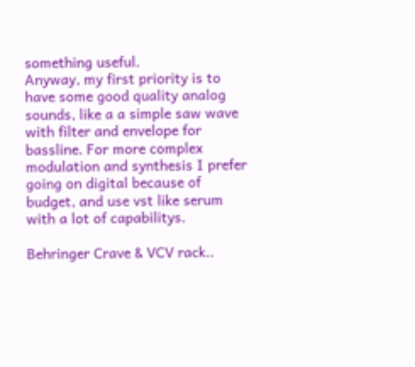something useful.
Anyway, my first priority is to have some good quality analog sounds, like a a simple saw wave with filter and envelope for bassline. For more complex modulation and synthesis I prefer going on digital because of budget, and use vst like serum with a lot of capabilitys.

Behringer Crave & VCV rack..